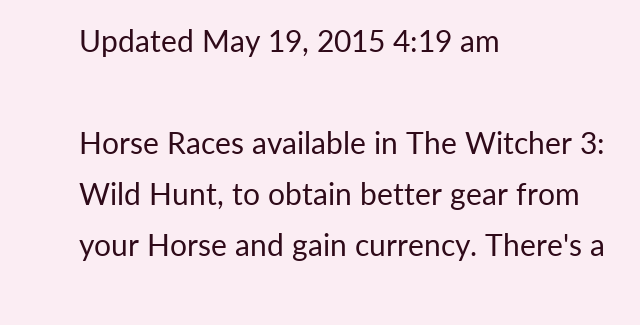Updated May 19, 2015 4:19 am

Horse Races available in The Witcher 3: Wild Hunt, to obtain better gear from your Horse and gain currency. There's a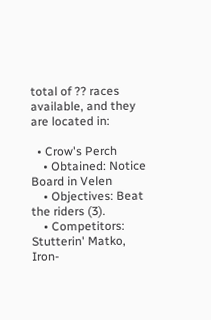total of ?? races available, and they are located in:

  • Crow's Perch
    • Obtained: Notice Board in Velen
    • Objectives: Beat the riders (3).
    • Competitors: Stutterin' Matko, Iron-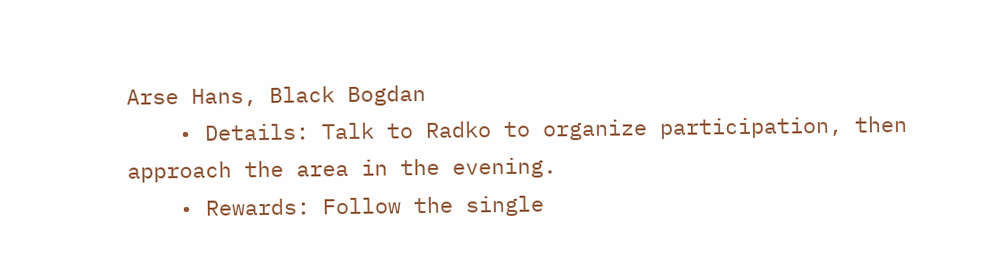Arse Hans, Black Bogdan
    • Details: Talk to Radko to organize participation, then approach the area in the evening.
    • Rewards: Follow the single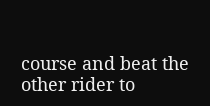course and beat the other rider to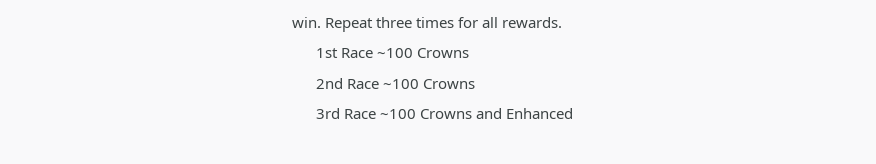win. Repeat three times for all rewards.
      1st Race ~100 Crowns
      2nd Race ~100 Crowns
      3rd Race ~100 Crowns and Enhanced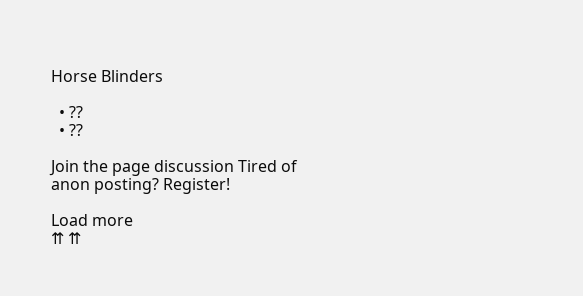Horse Blinders

  • ??
  • ??

Join the page discussion Tired of anon posting? Register!

Load more
⇈ ⇈